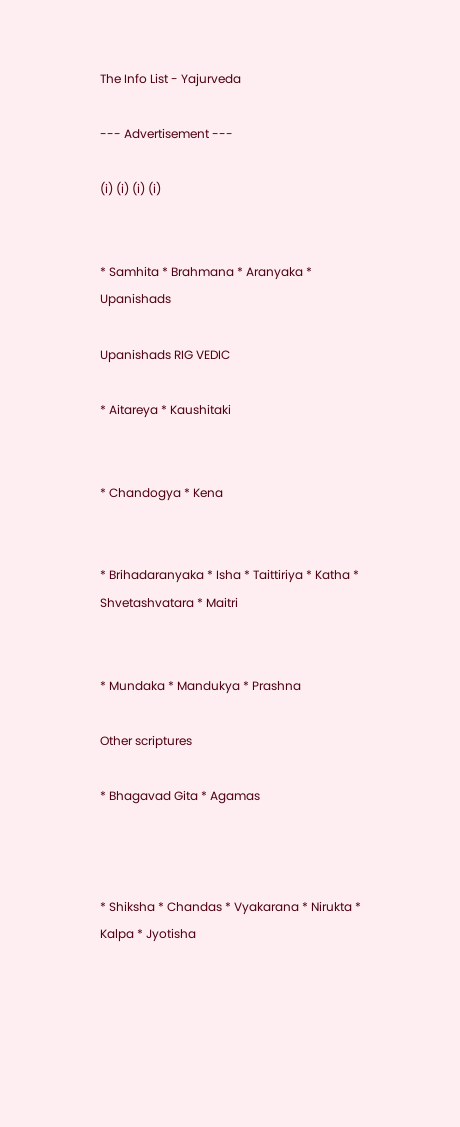The Info List - Yajurveda

--- Advertisement ---

(i) (i) (i) (i)


* Samhita * Brahmana * Aranyaka * Upanishads

Upanishads RIG VEDIC

* Aitareya * Kaushitaki


* Chandogya * Kena


* Brihadaranyaka * Isha * Taittiriya * Katha * Shvetashvatara * Maitri


* Mundaka * Mandukya * Prashna

Other scriptures

* Bhagavad Gita * Agamas



* Shiksha * Chandas * Vyakarana * Nirukta * Kalpa * Jyotisha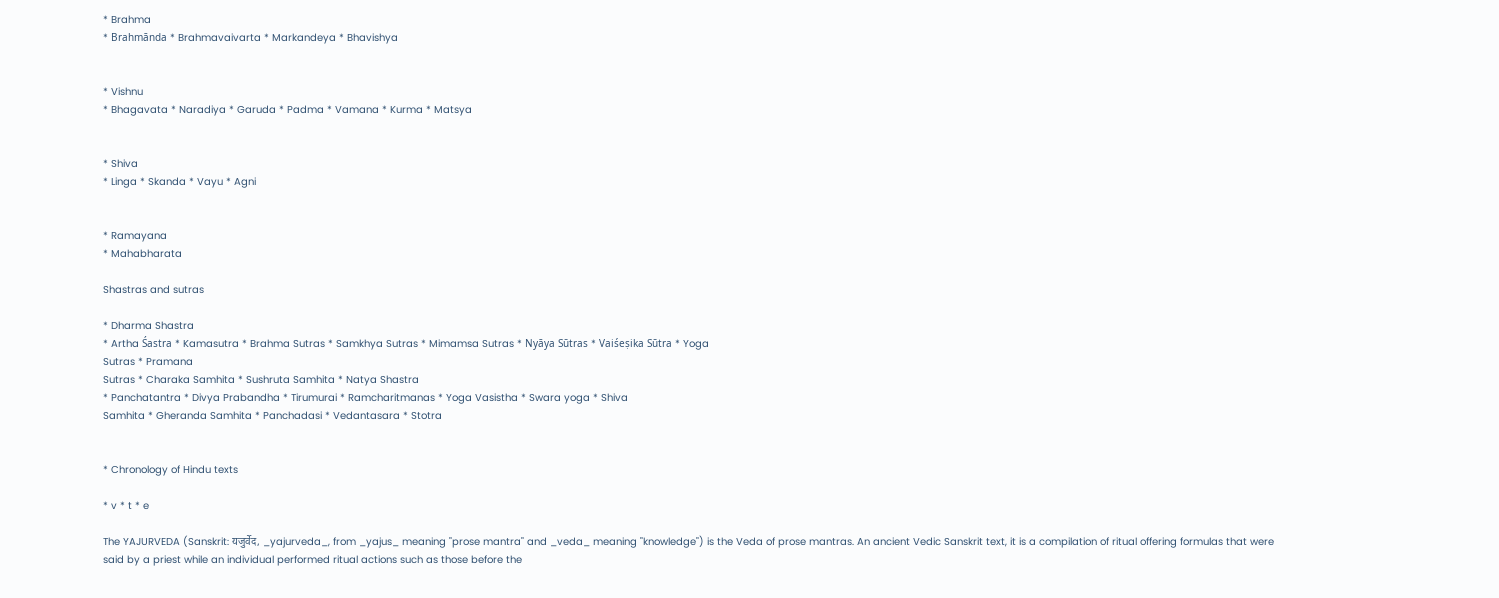* Brahma
* Brahmānda * Brahmavaivarta * Markandeya * Bhavishya


* Vishnu
* Bhagavata * Naradiya * Garuda * Padma * Vamana * Kurma * Matsya


* Shiva
* Linga * Skanda * Vayu * Agni


* Ramayana
* Mahabharata

Shastras and sutras

* Dharma Shastra
* Artha Śastra * Kamasutra * Brahma Sutras * Samkhya Sutras * Mimamsa Sutras * Nyāya Sūtras * Vaiśeṣika Sūtra * Yoga
Sutras * Pramana
Sutras * Charaka Samhita * Sushruta Samhita * Natya Shastra
* Panchatantra * Divya Prabandha * Tirumurai * Ramcharitmanas * Yoga Vasistha * Swara yoga * Shiva
Samhita * Gheranda Samhita * Panchadasi * Vedantasara * Stotra


* Chronology of Hindu texts

* v * t * e

The YAJURVEDA (Sanskrit: यजुर्वेद, _yajurveda_, from _yajus_ meaning "prose mantra" and _veda_ meaning "knowledge") is the Veda of prose mantras. An ancient Vedic Sanskrit text, it is a compilation of ritual offering formulas that were said by a priest while an individual performed ritual actions such as those before the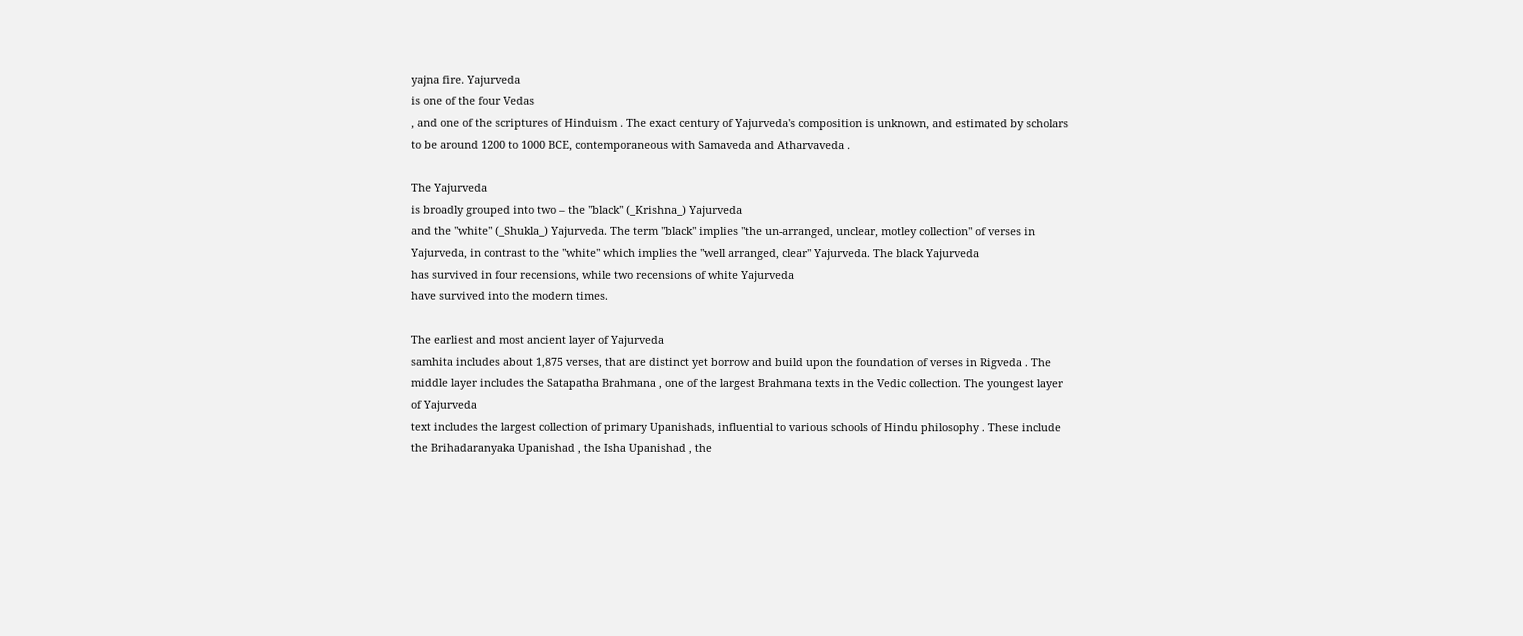yajna fire. Yajurveda
is one of the four Vedas
, and one of the scriptures of Hinduism . The exact century of Yajurveda's composition is unknown, and estimated by scholars to be around 1200 to 1000 BCE, contemporaneous with Samaveda and Atharvaveda .

The Yajurveda
is broadly grouped into two – the "black" (_Krishna_) Yajurveda
and the "white" (_Shukla_) Yajurveda. The term "black" implies "the un-arranged, unclear, motley collection" of verses in Yajurveda, in contrast to the "white" which implies the "well arranged, clear" Yajurveda. The black Yajurveda
has survived in four recensions, while two recensions of white Yajurveda
have survived into the modern times.

The earliest and most ancient layer of Yajurveda
samhita includes about 1,875 verses, that are distinct yet borrow and build upon the foundation of verses in Rigveda . The middle layer includes the Satapatha Brahmana , one of the largest Brahmana texts in the Vedic collection. The youngest layer of Yajurveda
text includes the largest collection of primary Upanishads, influential to various schools of Hindu philosophy . These include the Brihadaranyaka Upanishad , the Isha Upanishad , the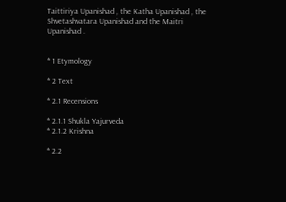Taittiriya Upanishad , the Katha Upanishad , the Shvetashvatara Upanishad and the Maitri Upanishad .


* 1 Etymology

* 2 Text

* 2.1 Recensions

* 2.1.1 Shukla Yajurveda
* 2.1.2 Krishna

* 2.2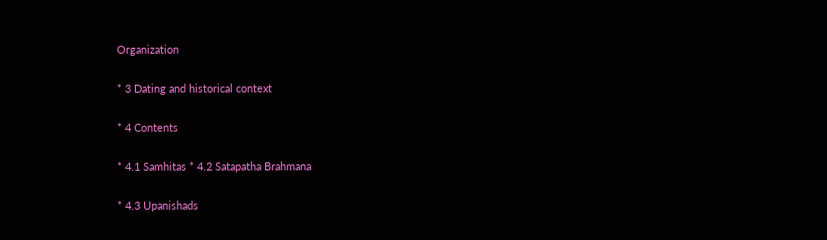Organization

* 3 Dating and historical context

* 4 Contents

* 4.1 Samhitas * 4.2 Satapatha Brahmana

* 4.3 Upanishads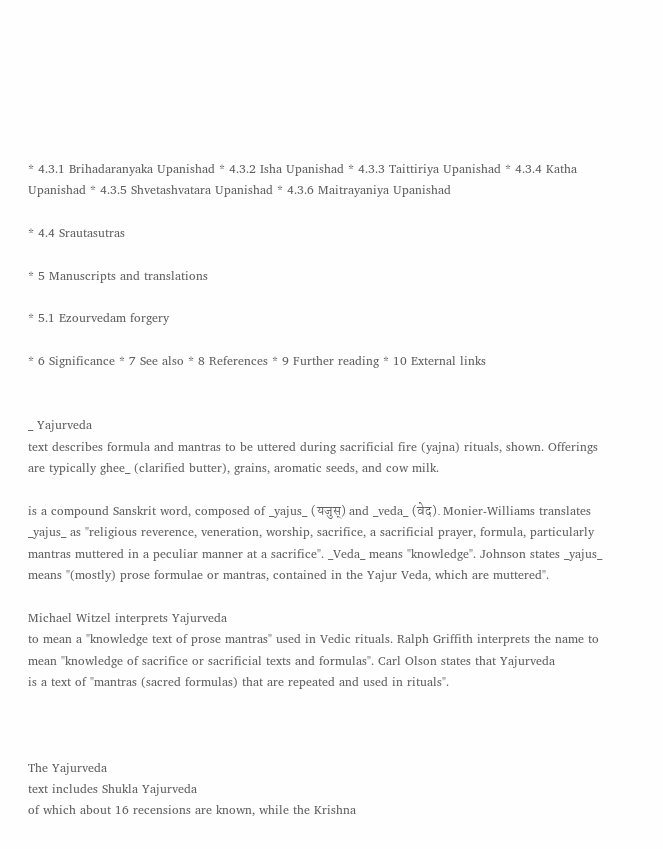* 4.3.1 Brihadaranyaka Upanishad * 4.3.2 Isha Upanishad * 4.3.3 Taittiriya Upanishad * 4.3.4 Katha Upanishad * 4.3.5 Shvetashvatara Upanishad * 4.3.6 Maitrayaniya Upanishad

* 4.4 Srautasutras

* 5 Manuscripts and translations

* 5.1 Ezourvedam forgery

* 6 Significance * 7 See also * 8 References * 9 Further reading * 10 External links


_ Yajurveda
text describes formula and mantras to be uttered during sacrificial fire (yajna) rituals, shown. Offerings are typically ghee_ (clarified butter), grains, aromatic seeds, and cow milk.

is a compound Sanskrit word, composed of _yajus_ (यजुस्) and _veda_ (वेद). Monier-Williams translates _yajus_ as "religious reverence, veneration, worship, sacrifice, a sacrificial prayer, formula, particularly mantras muttered in a peculiar manner at a sacrifice". _Veda_ means "knowledge". Johnson states _yajus_ means "(mostly) prose formulae or mantras, contained in the Yajur Veda, which are muttered".

Michael Witzel interprets Yajurveda
to mean a "knowledge text of prose mantras" used in Vedic rituals. Ralph Griffith interprets the name to mean "knowledge of sacrifice or sacrificial texts and formulas". Carl Olson states that Yajurveda
is a text of "mantras (sacred formulas) that are repeated and used in rituals".



The Yajurveda
text includes Shukla Yajurveda
of which about 16 recensions are known, while the Krishna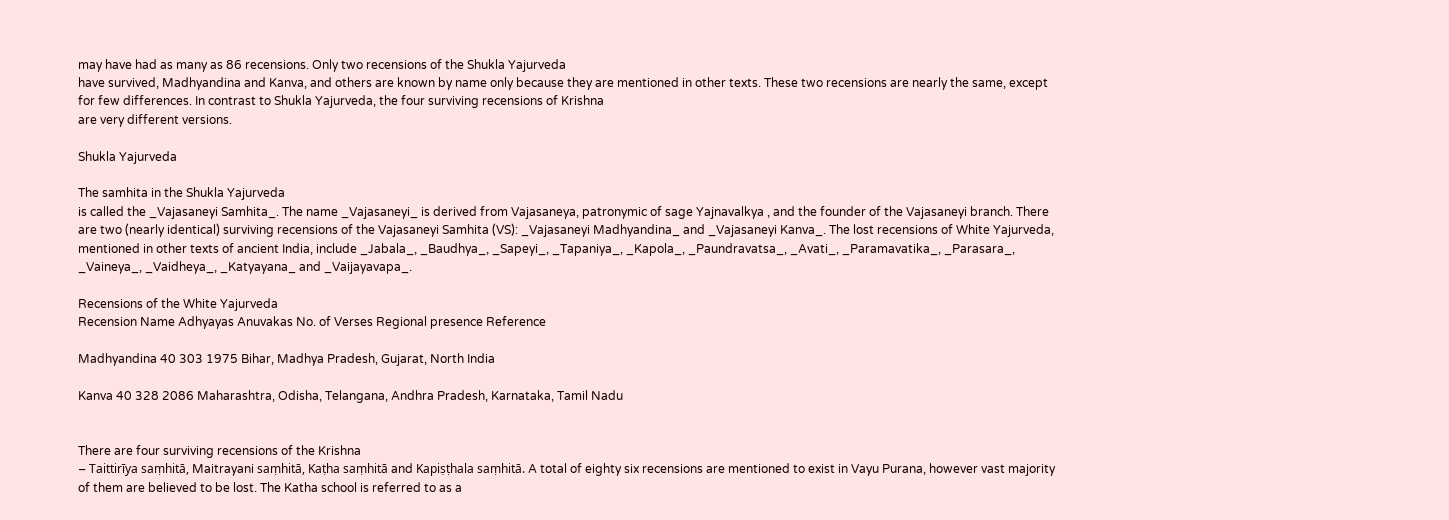may have had as many as 86 recensions. Only two recensions of the Shukla Yajurveda
have survived, Madhyandina and Kanva, and others are known by name only because they are mentioned in other texts. These two recensions are nearly the same, except for few differences. In contrast to Shukla Yajurveda, the four surviving recensions of Krishna
are very different versions.

Shukla Yajurveda

The samhita in the Shukla Yajurveda
is called the _Vajasaneyi Samhita_. The name _Vajasaneyi_ is derived from Vajasaneya, patronymic of sage Yajnavalkya , and the founder of the Vajasaneyi branch. There are two (nearly identical) surviving recensions of the Vajasaneyi Samhita (VS): _Vajasaneyi Madhyandina_ and _Vajasaneyi Kanva_. The lost recensions of White Yajurveda, mentioned in other texts of ancient India, include _Jabala_, _Baudhya_, _Sapeyi_, _Tapaniya_, _Kapola_, _Paundravatsa_, _Avati_, _Paramavatika_, _Parasara_, _Vaineya_, _Vaidheya_, _Katyayana_ and _Vaijayavapa_.

Recensions of the White Yajurveda
Recension Name Adhyayas Anuvakas No. of Verses Regional presence Reference

Madhyandina 40 303 1975 Bihar, Madhya Pradesh, Gujarat, North India

Kanva 40 328 2086 Maharashtra, Odisha, Telangana, Andhra Pradesh, Karnataka, Tamil Nadu


There are four surviving recensions of the Krishna
– Taittirīya saṃhitā, Maitrayani saṃhitā, Kaṭha saṃhitā and Kapiṣṭhala saṃhitā. A total of eighty six recensions are mentioned to exist in Vayu Purana, however vast majority of them are believed to be lost. The Katha school is referred to as a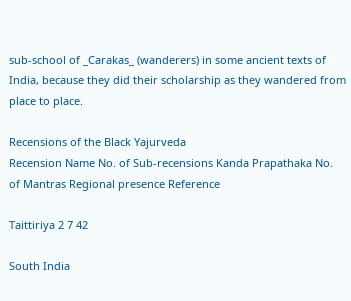sub-school of _Carakas_ (wanderers) in some ancient texts of India, because they did their scholarship as they wandered from place to place.

Recensions of the Black Yajurveda
Recension Name No. of Sub-recensions Kanda Prapathaka No. of Mantras Regional presence Reference

Taittiriya 2 7 42

South India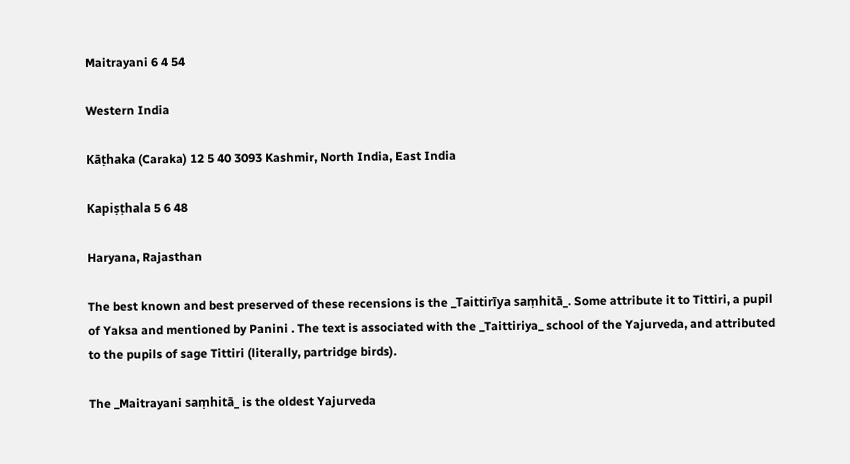Maitrayani 6 4 54

Western India

Kāṭhaka (Caraka) 12 5 40 3093 Kashmir, North India, East India

Kapiṣṭhala 5 6 48

Haryana, Rajasthan

The best known and best preserved of these recensions is the _Taittirīya saṃhitā_. Some attribute it to Tittiri, a pupil of Yaksa and mentioned by Panini . The text is associated with the _Taittiriya_ school of the Yajurveda, and attributed to the pupils of sage Tittiri (literally, partridge birds).

The _Maitrayani saṃhitā_ is the oldest Yajurveda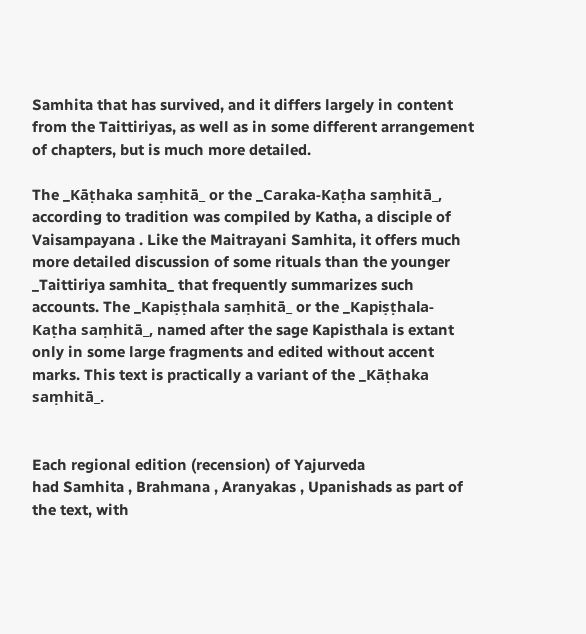Samhita that has survived, and it differs largely in content from the Taittiriyas, as well as in some different arrangement of chapters, but is much more detailed.

The _Kāṭhaka saṃhitā_ or the _Caraka-Kaṭha saṃhitā_, according to tradition was compiled by Katha, a disciple of Vaisampayana . Like the Maitrayani Samhita, it offers much more detailed discussion of some rituals than the younger _Taittiriya samhita_ that frequently summarizes such accounts. The _Kapiṣṭhala saṃhitā_ or the _Kapiṣṭhala-Kaṭha saṃhitā_, named after the sage Kapisthala is extant only in some large fragments and edited without accent marks. This text is practically a variant of the _Kāṭhaka saṃhitā_.


Each regional edition (recension) of Yajurveda
had Samhita , Brahmana , Aranyakas , Upanishads as part of the text, with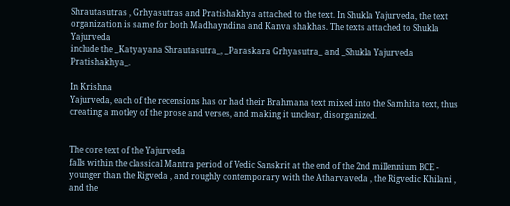Shrautasutras , Grhyasutras and Pratishakhya attached to the text. In Shukla Yajurveda, the text organization is same for both Madhayndina and Kanva shakhas. The texts attached to Shukla Yajurveda
include the _Katyayana Shrautasutra_, _Paraskara Grhyasutra_ and _Shukla Yajurveda Pratishakhya_.

In Krishna
Yajurveda, each of the recensions has or had their Brahmana text mixed into the Samhita text, thus creating a motley of the prose and verses, and making it unclear, disorganized.


The core text of the Yajurveda
falls within the classical Mantra period of Vedic Sanskrit at the end of the 2nd millennium BCE - younger than the Rigveda , and roughly contemporary with the Atharvaveda , the Rigvedic Khilani , and the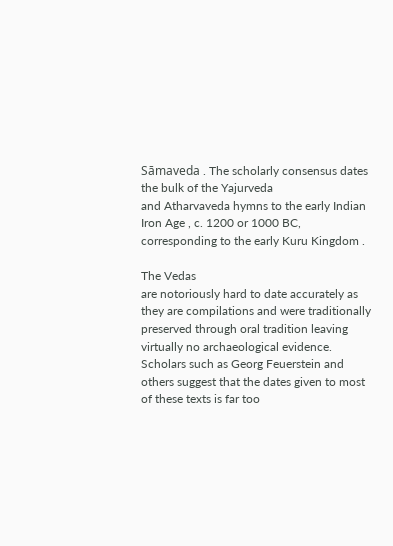Sāmaveda . The scholarly consensus dates the bulk of the Yajurveda
and Atharvaveda hymns to the early Indian Iron Age , c. 1200 or 1000 BC, corresponding to the early Kuru Kingdom .

The Vedas
are notoriously hard to date accurately as they are compilations and were traditionally preserved through oral tradition leaving virtually no archaeological evidence. Scholars such as Georg Feuerstein and others suggest that the dates given to most of these texts is far too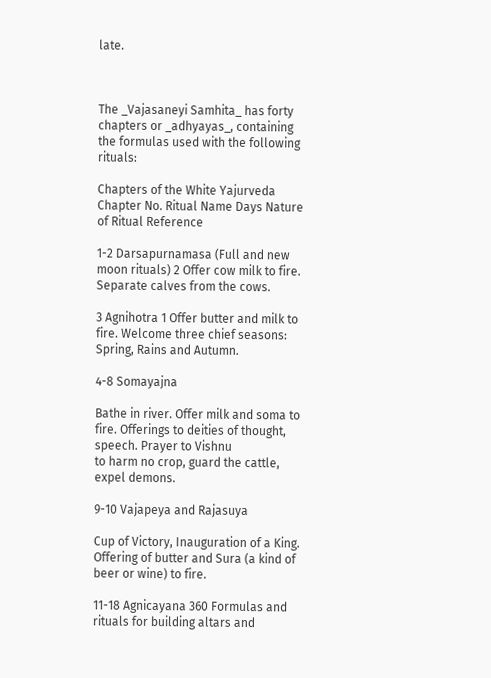late.



The _Vajasaneyi Samhita_ has forty chapters or _adhyayas_, containing the formulas used with the following rituals:

Chapters of the White Yajurveda
Chapter No. Ritual Name Days Nature of Ritual Reference

1-2 Darsapurnamasa (Full and new moon rituals) 2 Offer cow milk to fire. Separate calves from the cows.

3 Agnihotra 1 Offer butter and milk to fire. Welcome three chief seasons: Spring, Rains and Autumn.

4-8 Somayajna

Bathe in river. Offer milk and soma to fire. Offerings to deities of thought, speech. Prayer to Vishnu
to harm no crop, guard the cattle, expel demons.

9-10 Vajapeya and Rajasuya

Cup of Victory, Inauguration of a King. Offering of butter and Sura (a kind of beer or wine) to fire.

11-18 Agnicayana 360 Formulas and rituals for building altars and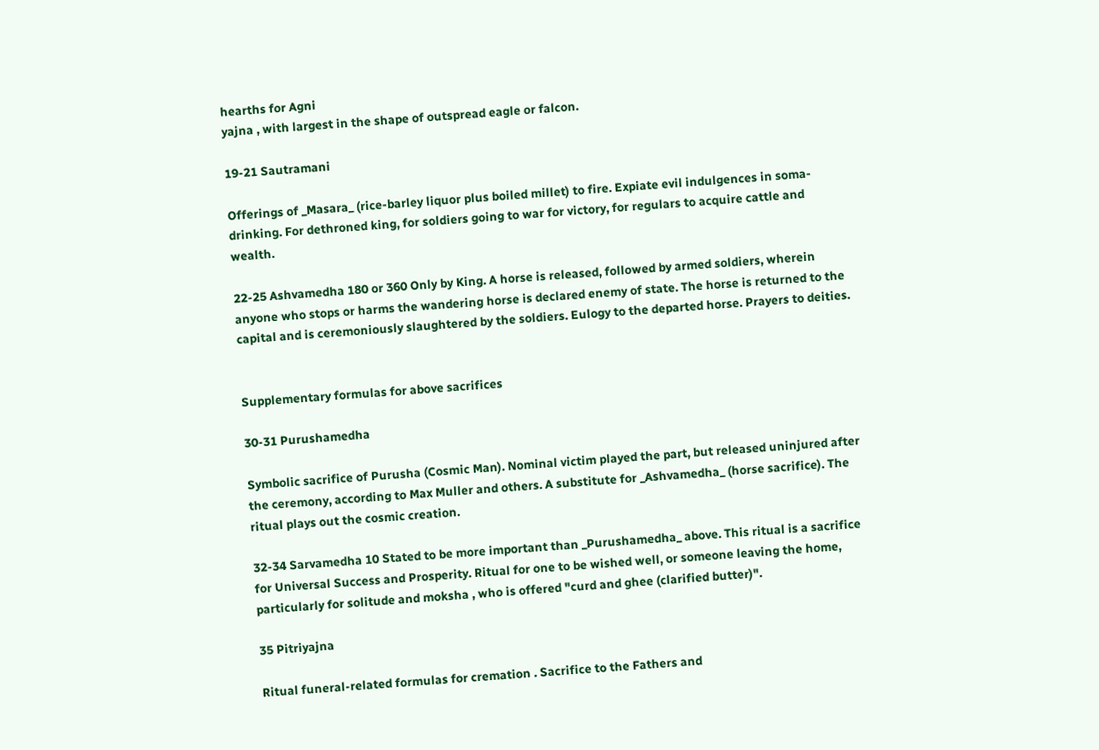hearths for Agni
yajna , with largest in the shape of outspread eagle or falcon.

19-21 Sautramani

Offerings of _Masara_ (rice-barley liquor plus boiled millet) to fire. Expiate evil indulgences in soma-drinking. For dethroned king, for soldiers going to war for victory, for regulars to acquire cattle and wealth.

22-25 Ashvamedha 180 or 360 Only by King. A horse is released, followed by armed soldiers, wherein anyone who stops or harms the wandering horse is declared enemy of state. The horse is returned to the capital and is ceremoniously slaughtered by the soldiers. Eulogy to the departed horse. Prayers to deities.


Supplementary formulas for above sacrifices

30-31 Purushamedha

Symbolic sacrifice of Purusha (Cosmic Man). Nominal victim played the part, but released uninjured after the ceremony, according to Max Muller and others. A substitute for _Ashvamedha_ (horse sacrifice). The ritual plays out the cosmic creation.

32-34 Sarvamedha 10 Stated to be more important than _Purushamedha_ above. This ritual is a sacrifice for Universal Success and Prosperity. Ritual for one to be wished well, or someone leaving the home, particularly for solitude and moksha , who is offered "curd and ghee (clarified butter)".

35 Pitriyajna

Ritual funeral-related formulas for cremation . Sacrifice to the Fathers and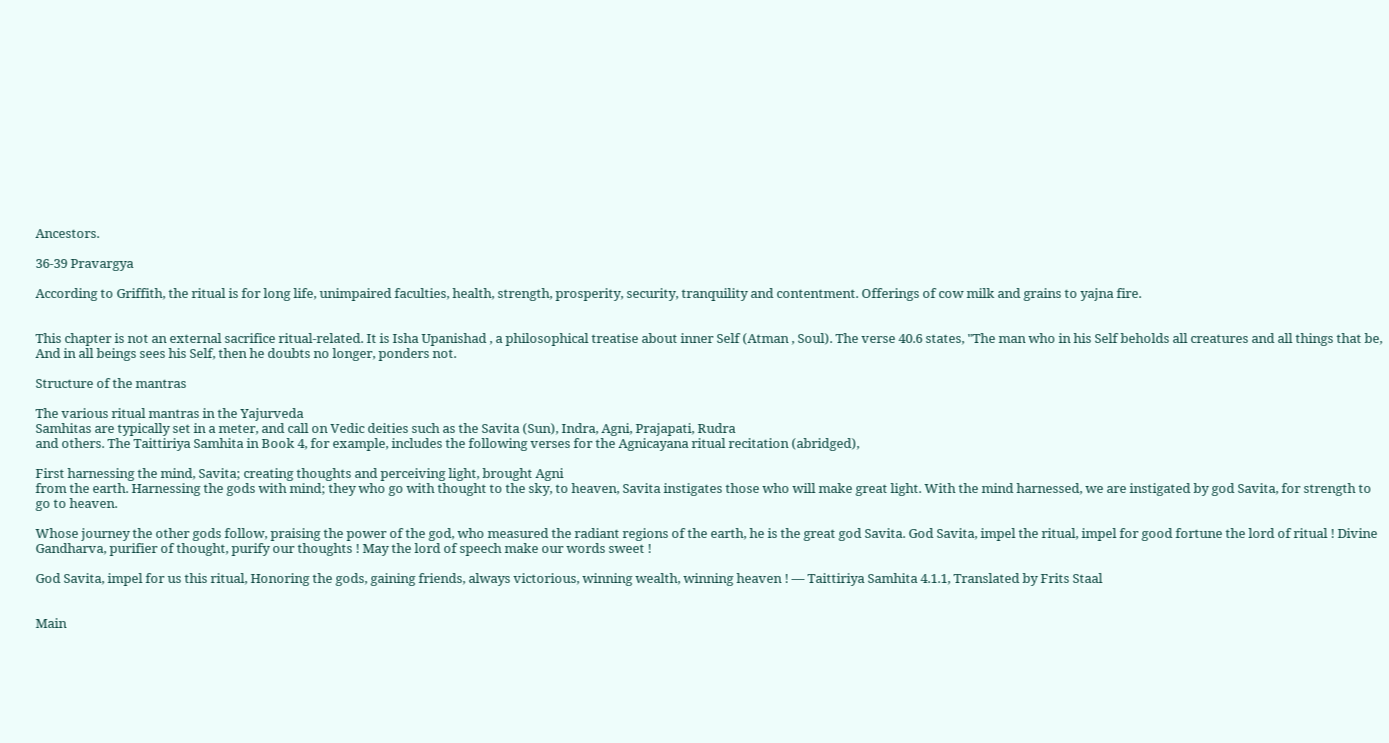Ancestors.

36-39 Pravargya

According to Griffith, the ritual is for long life, unimpaired faculties, health, strength, prosperity, security, tranquility and contentment. Offerings of cow milk and grains to yajna fire.


This chapter is not an external sacrifice ritual-related. It is Isha Upanishad , a philosophical treatise about inner Self (Atman , Soul). The verse 40.6 states, "The man who in his Self beholds all creatures and all things that be, And in all beings sees his Self, then he doubts no longer, ponders not.

Structure of the mantras

The various ritual mantras in the Yajurveda
Samhitas are typically set in a meter, and call on Vedic deities such as the Savita (Sun), Indra, Agni, Prajapati, Rudra
and others. The Taittiriya Samhita in Book 4, for example, includes the following verses for the Agnicayana ritual recitation (abridged),

First harnessing the mind, Savita; creating thoughts and perceiving light, brought Agni
from the earth. Harnessing the gods with mind; they who go with thought to the sky, to heaven, Savita instigates those who will make great light. With the mind harnessed, we are instigated by god Savita, for strength to go to heaven.

Whose journey the other gods follow, praising the power of the god, who measured the radiant regions of the earth, he is the great god Savita. God Savita, impel the ritual, impel for good fortune the lord of ritual ! Divine Gandharva, purifier of thought, purify our thoughts ! May the lord of speech make our words sweet !

God Savita, impel for us this ritual, Honoring the gods, gaining friends, always victorious, winning wealth, winning heaven ! — Taittiriya Samhita 4.1.1, Translated by Frits Staal


Main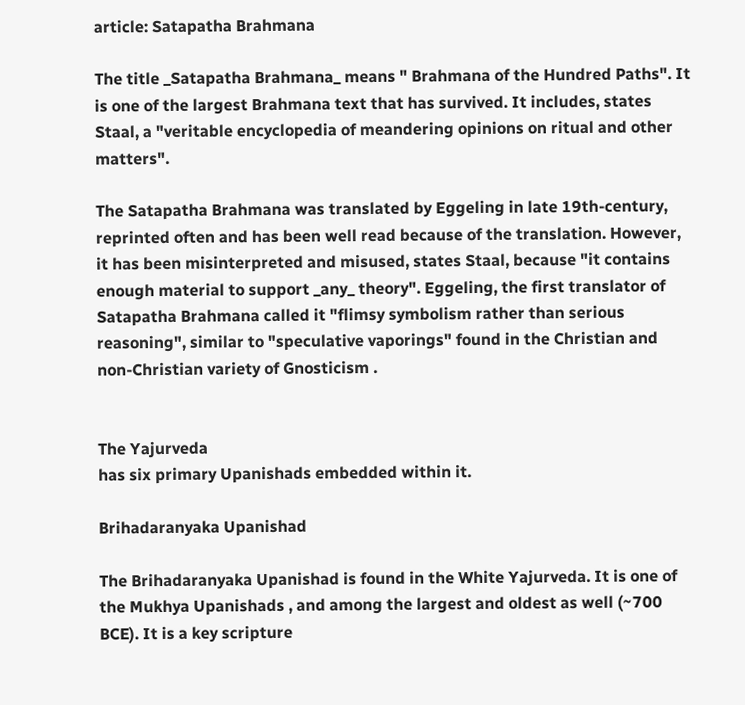article: Satapatha Brahmana

The title _Satapatha Brahmana_ means " Brahmana of the Hundred Paths". It is one of the largest Brahmana text that has survived. It includes, states Staal, a "veritable encyclopedia of meandering opinions on ritual and other matters".

The Satapatha Brahmana was translated by Eggeling in late 19th-century, reprinted often and has been well read because of the translation. However, it has been misinterpreted and misused, states Staal, because "it contains enough material to support _any_ theory". Eggeling, the first translator of Satapatha Brahmana called it "flimsy symbolism rather than serious reasoning", similar to "speculative vaporings" found in the Christian and non-Christian variety of Gnosticism .


The Yajurveda
has six primary Upanishads embedded within it.

Brihadaranyaka Upanishad

The Brihadaranyaka Upanishad is found in the White Yajurveda. It is one of the Mukhya Upanishads , and among the largest and oldest as well (~700 BCE). It is a key scripture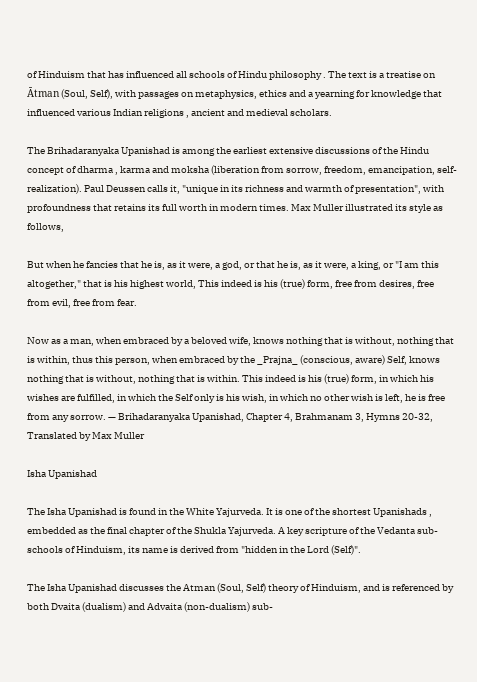of Hinduism that has influenced all schools of Hindu philosophy . The text is a treatise on Ātman (Soul, Self), with passages on metaphysics, ethics and a yearning for knowledge that influenced various Indian religions , ancient and medieval scholars.

The Brihadaranyaka Upanishad is among the earliest extensive discussions of the Hindu
concept of dharma , karma and moksha (liberation from sorrow, freedom, emancipation, self-realization). Paul Deussen calls it, "unique in its richness and warmth of presentation", with profoundness that retains its full worth in modern times. Max Muller illustrated its style as follows,

But when he fancies that he is, as it were, a god, or that he is, as it were, a king, or "I am this altogether," that is his highest world, This indeed is his (true) form, free from desires, free from evil, free from fear.

Now as a man, when embraced by a beloved wife, knows nothing that is without, nothing that is within, thus this person, when embraced by the _Prajna_ (conscious, aware) Self, knows nothing that is without, nothing that is within. This indeed is his (true) form, in which his wishes are fulfilled, in which the Self only is his wish, in which no other wish is left, he is free from any sorrow. — Brihadaranyaka Upanishad, Chapter 4, Brahmanam 3, Hymns 20-32, Translated by Max Muller

Isha Upanishad

The Isha Upanishad is found in the White Yajurveda. It is one of the shortest Upanishads , embedded as the final chapter of the Shukla Yajurveda. A key scripture of the Vedanta sub-schools of Hinduism, its name is derived from "hidden in the Lord (Self)".

The Isha Upanishad discusses the Atman (Soul, Self) theory of Hinduism, and is referenced by both Dvaita (dualism) and Advaita (non-dualism) sub-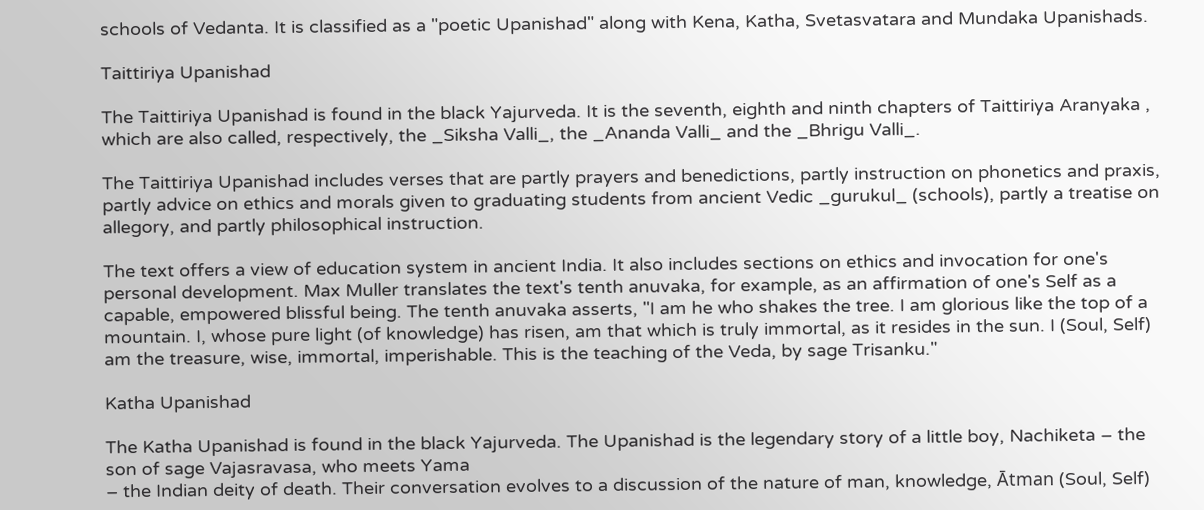schools of Vedanta. It is classified as a "poetic Upanishad" along with Kena, Katha, Svetasvatara and Mundaka Upanishads.

Taittiriya Upanishad

The Taittiriya Upanishad is found in the black Yajurveda. It is the seventh, eighth and ninth chapters of Taittiriya Aranyaka , which are also called, respectively, the _Siksha Valli_, the _Ananda Valli_ and the _Bhrigu Valli_.

The Taittiriya Upanishad includes verses that are partly prayers and benedictions, partly instruction on phonetics and praxis, partly advice on ethics and morals given to graduating students from ancient Vedic _gurukul_ (schools), partly a treatise on allegory, and partly philosophical instruction.

The text offers a view of education system in ancient India. It also includes sections on ethics and invocation for one's personal development. Max Muller translates the text's tenth anuvaka, for example, as an affirmation of one's Self as a capable, empowered blissful being. The tenth anuvaka asserts, "I am he who shakes the tree. I am glorious like the top of a mountain. I, whose pure light (of knowledge) has risen, am that which is truly immortal, as it resides in the sun. I (Soul, Self) am the treasure, wise, immortal, imperishable. This is the teaching of the Veda, by sage Trisanku."

Katha Upanishad

The Katha Upanishad is found in the black Yajurveda. The Upanishad is the legendary story of a little boy, Nachiketa – the son of sage Vajasravasa, who meets Yama
– the Indian deity of death. Their conversation evolves to a discussion of the nature of man, knowledge, Ātman (Soul, Self)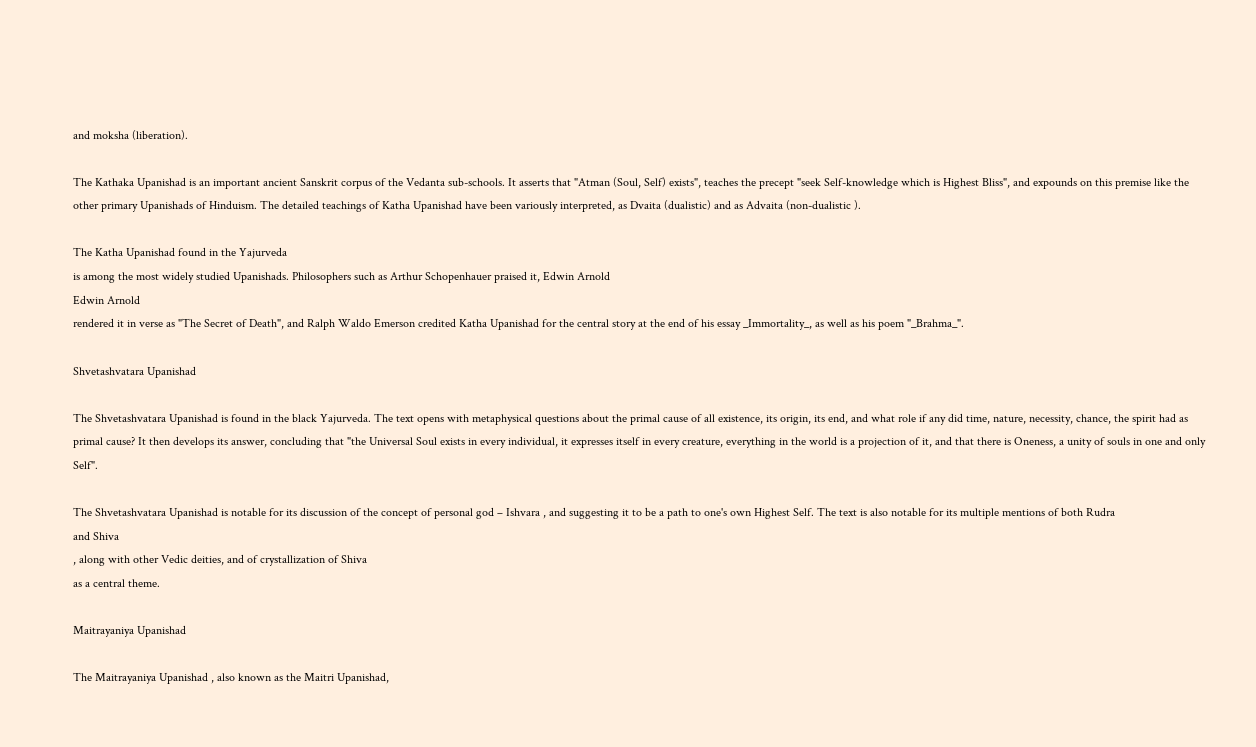and moksha (liberation).

The Kathaka Upanishad is an important ancient Sanskrit corpus of the Vedanta sub-schools. It asserts that "Atman (Soul, Self) exists", teaches the precept "seek Self-knowledge which is Highest Bliss", and expounds on this premise like the other primary Upanishads of Hinduism. The detailed teachings of Katha Upanishad have been variously interpreted, as Dvaita (dualistic) and as Advaita (non-dualistic ).

The Katha Upanishad found in the Yajurveda
is among the most widely studied Upanishads. Philosophers such as Arthur Schopenhauer praised it, Edwin Arnold
Edwin Arnold
rendered it in verse as "The Secret of Death", and Ralph Waldo Emerson credited Katha Upanishad for the central story at the end of his essay _Immortality_, as well as his poem "_Brahma_".

Shvetashvatara Upanishad

The Shvetashvatara Upanishad is found in the black Yajurveda. The text opens with metaphysical questions about the primal cause of all existence, its origin, its end, and what role if any did time, nature, necessity, chance, the spirit had as primal cause? It then develops its answer, concluding that "the Universal Soul exists in every individual, it expresses itself in every creature, everything in the world is a projection of it, and that there is Oneness, a unity of souls in one and only Self".

The Shvetashvatara Upanishad is notable for its discussion of the concept of personal god – Ishvara , and suggesting it to be a path to one's own Highest Self. The text is also notable for its multiple mentions of both Rudra
and Shiva
, along with other Vedic deities, and of crystallization of Shiva
as a central theme.

Maitrayaniya Upanishad

The Maitrayaniya Upanishad , also known as the Maitri Upanishad,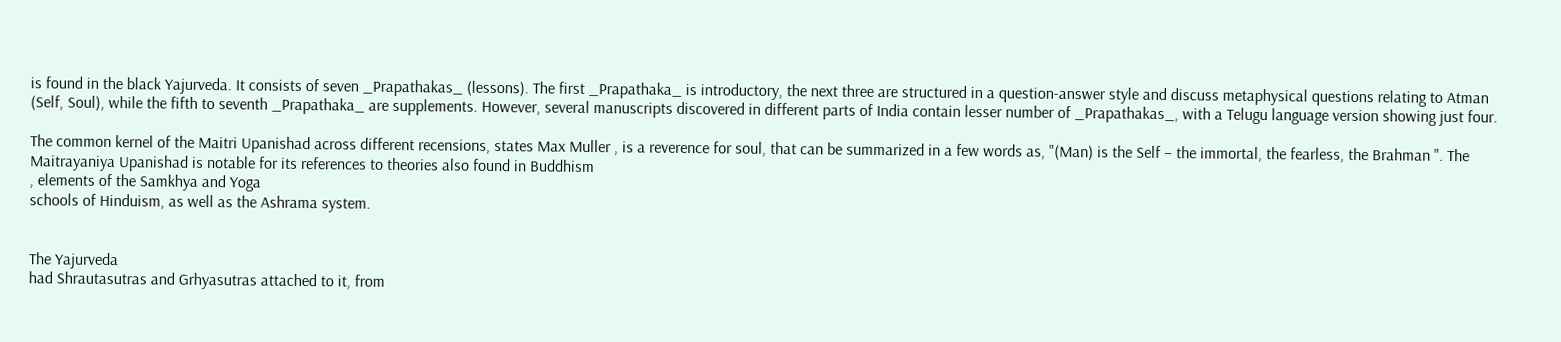is found in the black Yajurveda. It consists of seven _Prapathakas_ (lessons). The first _Prapathaka_ is introductory, the next three are structured in a question-answer style and discuss metaphysical questions relating to Atman (Self, Soul), while the fifth to seventh _Prapathaka_ are supplements. However, several manuscripts discovered in different parts of India contain lesser number of _Prapathakas_, with a Telugu language version showing just four.

The common kernel of the Maitri Upanishad across different recensions, states Max Muller , is a reverence for soul, that can be summarized in a few words as, "(Man) is the Self – the immortal, the fearless, the Brahman ". The Maitrayaniya Upanishad is notable for its references to theories also found in Buddhism
, elements of the Samkhya and Yoga
schools of Hinduism, as well as the Ashrama system.


The Yajurveda
had Shrautasutras and Grhyasutras attached to it, from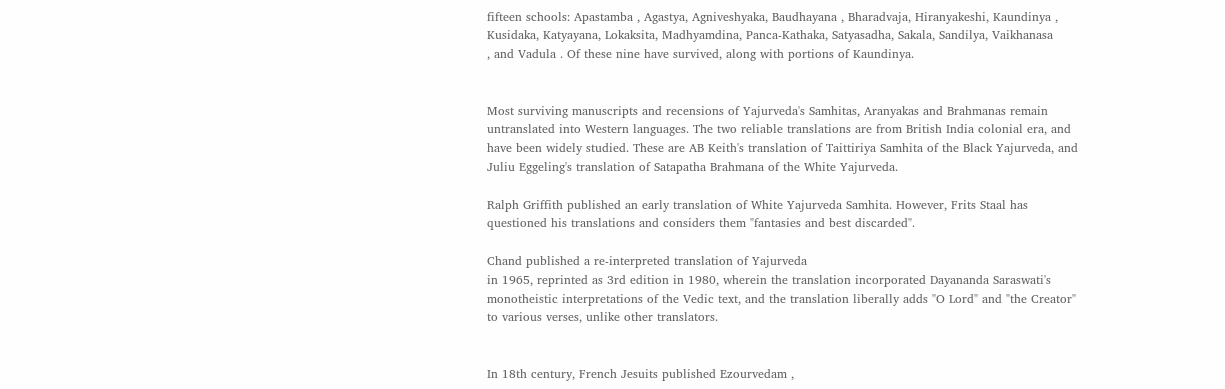fifteen schools: Apastamba , Agastya, Agniveshyaka, Baudhayana , Bharadvaja, Hiranyakeshi, Kaundinya , Kusidaka, Katyayana, Lokaksita, Madhyamdina, Panca-Kathaka, Satyasadha, Sakala, Sandilya, Vaikhanasa
, and Vadula . Of these nine have survived, along with portions of Kaundinya.


Most surviving manuscripts and recensions of Yajurveda's Samhitas, Aranyakas and Brahmanas remain untranslated into Western languages. The two reliable translations are from British India colonial era, and have been widely studied. These are AB Keith's translation of Taittiriya Samhita of the Black Yajurveda, and Juliu Eggeling's translation of Satapatha Brahmana of the White Yajurveda.

Ralph Griffith published an early translation of White Yajurveda Samhita. However, Frits Staal has questioned his translations and considers them "fantasies and best discarded".

Chand published a re-interpreted translation of Yajurveda
in 1965, reprinted as 3rd edition in 1980, wherein the translation incorporated Dayananda Saraswati's monotheistic interpretations of the Vedic text, and the translation liberally adds "O Lord" and "the Creator" to various verses, unlike other translators.


In 18th century, French Jesuits published Ezourvedam ,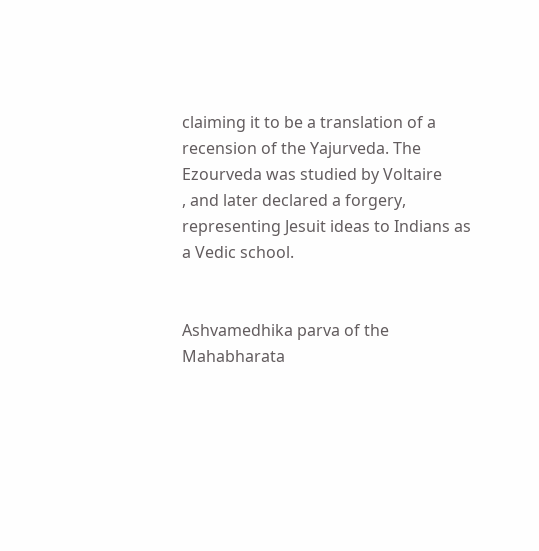claiming it to be a translation of a recension of the Yajurveda. The Ezourveda was studied by Voltaire
, and later declared a forgery, representing Jesuit ideas to Indians as a Vedic school.


Ashvamedhika parva of the Mahabharata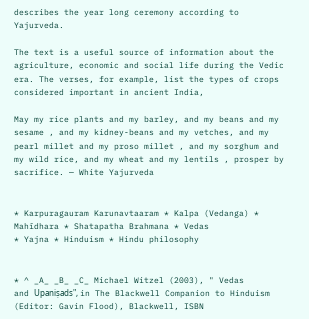describes the year long ceremony according to Yajurveda.

The text is a useful source of information about the agriculture, economic and social life during the Vedic era. The verses, for example, list the types of crops considered important in ancient India,

May my rice plants and my barley, and my beans and my sesame , and my kidney-beans and my vetches, and my pearl millet and my proso millet , and my sorghum and my wild rice, and my wheat and my lentils , prosper by sacrifice. — White Yajurveda


* Karpuragauram Karunavtaaram * Kalpa (Vedanga) * Mahīdhara * Shatapatha Brahmana * Vedas
* Yajna * Hinduism * Hindu philosophy


* ^ _A_ _B_ _C_ Michael Witzel (2003), " Vedas
and Upaniṣads", in The Blackwell Companion to Hinduism (Editor: Gavin Flood), Blackwell, ISBN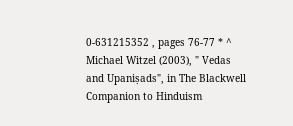0-631215352 , pages 76-77 * ^ Michael Witzel (2003), " Vedas
and Upaniṣads", in The Blackwell Companion to Hinduism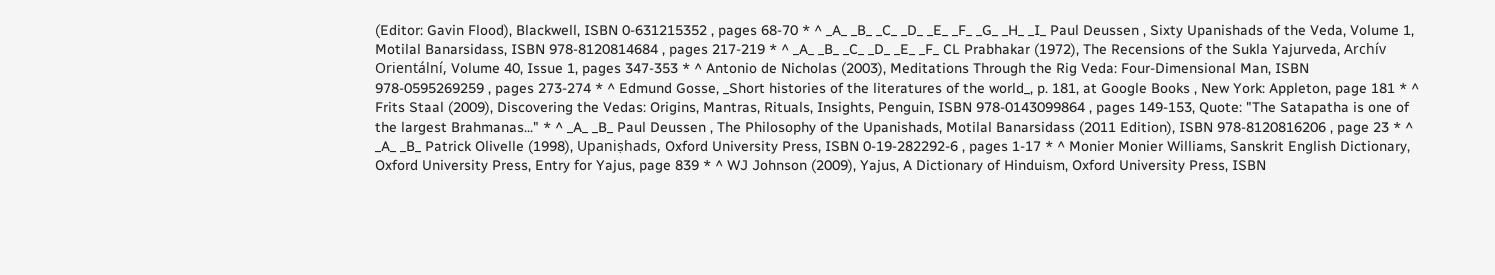(Editor: Gavin Flood), Blackwell, ISBN 0-631215352 , pages 68-70 * ^ _A_ _B_ _C_ _D_ _E_ _F_ _G_ _H_ _I_ Paul Deussen , Sixty Upanishads of the Veda, Volume 1, Motilal Banarsidass, ISBN 978-8120814684 , pages 217-219 * ^ _A_ _B_ _C_ _D_ _E_ _F_ CL Prabhakar (1972), The Recensions of the Sukla Yajurveda, Archív Orientální, Volume 40, Issue 1, pages 347-353 * ^ Antonio de Nicholas (2003), Meditations Through the Rig Veda: Four-Dimensional Man, ISBN 978-0595269259 , pages 273-274 * ^ Edmund Gosse, _Short histories of the literatures of the world_, p. 181, at Google Books , New York: Appleton, page 181 * ^ Frits Staal (2009), Discovering the Vedas: Origins, Mantras, Rituals, Insights, Penguin, ISBN 978-0143099864 , pages 149-153, Quote: "The Satapatha is one of the largest Brahmanas..." * ^ _A_ _B_ Paul Deussen , The Philosophy of the Upanishads, Motilal Banarsidass (2011 Edition), ISBN 978-8120816206 , page 23 * ^ _A_ _B_ Patrick Olivelle (1998), Upaniṣhads, Oxford University Press, ISBN 0-19-282292-6 , pages 1-17 * ^ Monier Monier Williams, Sanskrit English Dictionary, Oxford University Press, Entry for Yajus, page 839 * ^ WJ Johnson (2009), Yajus, A Dictionary of Hinduism, Oxford University Press, ISBN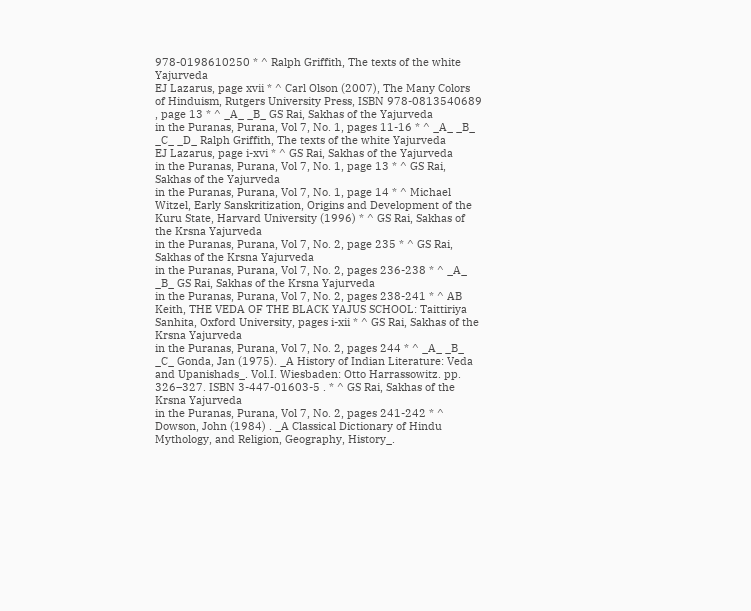978-0198610250 * ^ Ralph Griffith, The texts of the white Yajurveda
EJ Lazarus, page xvii * ^ Carl Olson (2007), The Many Colors of Hinduism, Rutgers University Press, ISBN 978-0813540689 , page 13 * ^ _A_ _B_ GS Rai, Sakhas of the Yajurveda
in the Puranas, Purana, Vol 7, No. 1, pages 11-16 * ^ _A_ _B_ _C_ _D_ Ralph Griffith, The texts of the white Yajurveda
EJ Lazarus, page i-xvi * ^ GS Rai, Sakhas of the Yajurveda
in the Puranas, Purana, Vol 7, No. 1, page 13 * ^ GS Rai, Sakhas of the Yajurveda
in the Puranas, Purana, Vol 7, No. 1, page 14 * ^ Michael Witzel, Early Sanskritization, Origins and Development of the Kuru State, Harvard University (1996) * ^ GS Rai, Sakhas of the Krsna Yajurveda
in the Puranas, Purana, Vol 7, No. 2, page 235 * ^ GS Rai, Sakhas of the Krsna Yajurveda
in the Puranas, Purana, Vol 7, No. 2, pages 236-238 * ^ _A_ _B_ GS Rai, Sakhas of the Krsna Yajurveda
in the Puranas, Purana, Vol 7, No. 2, pages 238-241 * ^ AB Keith, THE VEDA OF THE BLACK YAJUS SCHOOL: Taittiriya Sanhita, Oxford University, pages i-xii * ^ GS Rai, Sakhas of the Krsna Yajurveda
in the Puranas, Purana, Vol 7, No. 2, pages 244 * ^ _A_ _B_ _C_ Gonda, Jan (1975). _A History of Indian Literature: Veda and Upanishads_. Vol.I. Wiesbaden: Otto Harrassowitz. pp. 326–327. ISBN 3-447-01603-5 . * ^ GS Rai, Sakhas of the Krsna Yajurveda
in the Puranas, Purana, Vol 7, No. 2, pages 241-242 * ^ Dowson, John (1984) . _A Classical Dictionary of Hindu Mythology, and Religion, Geography, History_.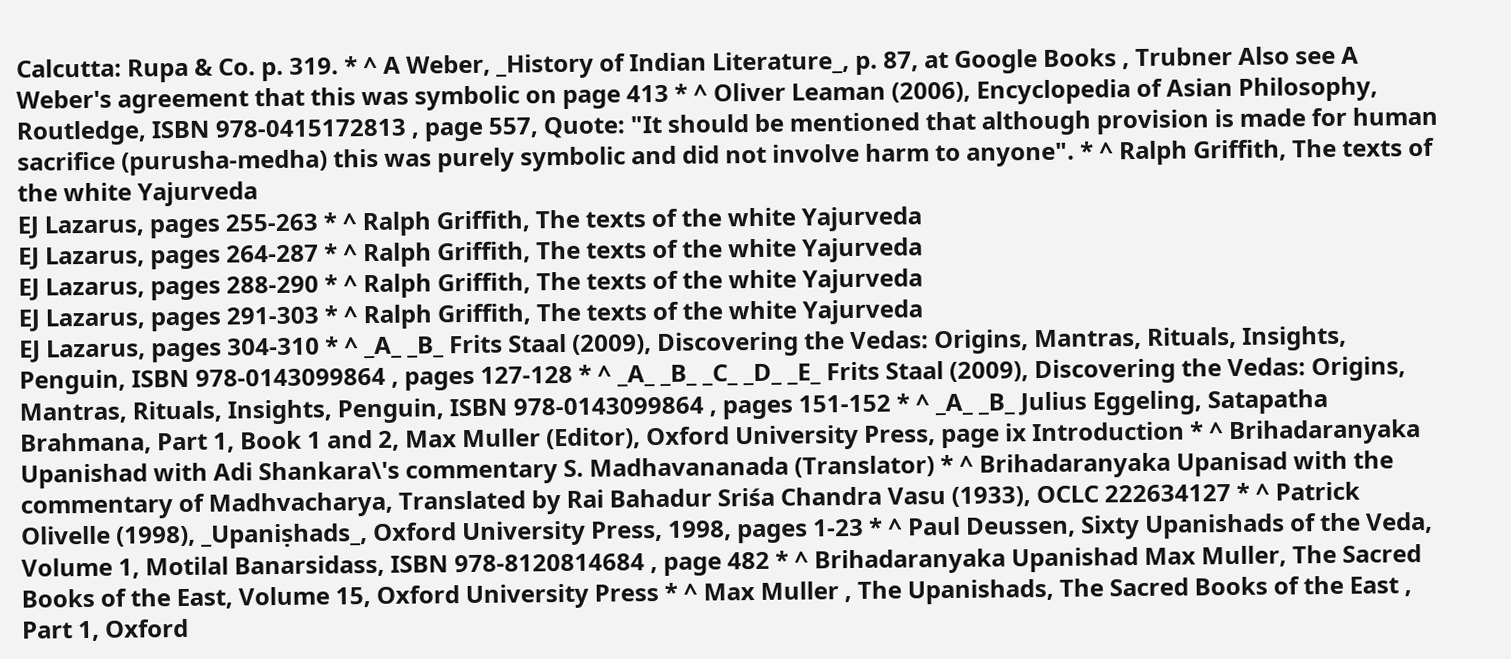Calcutta: Rupa & Co. p. 319. * ^ A Weber, _History of Indian Literature_, p. 87, at Google Books , Trubner Also see A Weber's agreement that this was symbolic on page 413 * ^ Oliver Leaman (2006), Encyclopedia of Asian Philosophy, Routledge, ISBN 978-0415172813 , page 557, Quote: "It should be mentioned that although provision is made for human sacrifice (purusha-medha) this was purely symbolic and did not involve harm to anyone". * ^ Ralph Griffith, The texts of the white Yajurveda
EJ Lazarus, pages 255-263 * ^ Ralph Griffith, The texts of the white Yajurveda
EJ Lazarus, pages 264-287 * ^ Ralph Griffith, The texts of the white Yajurveda
EJ Lazarus, pages 288-290 * ^ Ralph Griffith, The texts of the white Yajurveda
EJ Lazarus, pages 291-303 * ^ Ralph Griffith, The texts of the white Yajurveda
EJ Lazarus, pages 304-310 * ^ _A_ _B_ Frits Staal (2009), Discovering the Vedas: Origins, Mantras, Rituals, Insights, Penguin, ISBN 978-0143099864 , pages 127-128 * ^ _A_ _B_ _C_ _D_ _E_ Frits Staal (2009), Discovering the Vedas: Origins, Mantras, Rituals, Insights, Penguin, ISBN 978-0143099864 , pages 151-152 * ^ _A_ _B_ Julius Eggeling, Satapatha Brahmana, Part 1, Book 1 and 2, Max Muller (Editor), Oxford University Press, page ix Introduction * ^ Brihadaranyaka Upanishad with Adi Shankara\'s commentary S. Madhavananada (Translator) * ^ Brihadaranyaka Upanisad with the commentary of Madhvacharya, Translated by Rai Bahadur Sriśa Chandra Vasu (1933), OCLC 222634127 * ^ Patrick Olivelle (1998), _Upaniṣhads_, Oxford University Press, 1998, pages 1-23 * ^ Paul Deussen, Sixty Upanishads of the Veda, Volume 1, Motilal Banarsidass, ISBN 978-8120814684 , page 482 * ^ Brihadaranyaka Upanishad Max Muller, The Sacred Books of the East, Volume 15, Oxford University Press * ^ Max Muller , The Upanishads, The Sacred Books of the East , Part 1, Oxford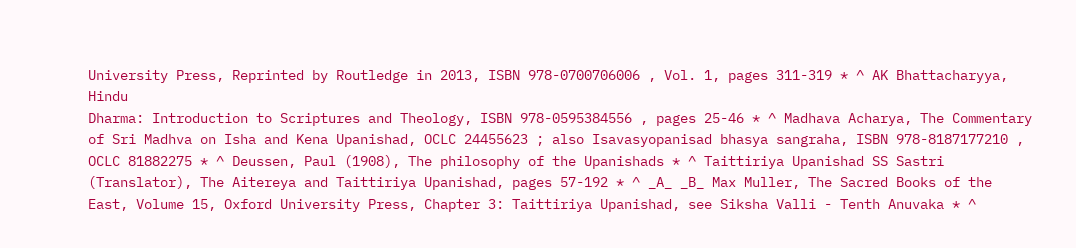University Press, Reprinted by Routledge in 2013, ISBN 978-0700706006 , Vol. 1, pages 311-319 * ^ AK Bhattacharyya, Hindu
Dharma: Introduction to Scriptures and Theology, ISBN 978-0595384556 , pages 25-46 * ^ Madhava Acharya, The Commentary of Sri Madhva on Isha and Kena Upanishad, OCLC 24455623 ; also Isavasyopanisad bhasya sangraha, ISBN 978-8187177210 , OCLC 81882275 * ^ Deussen, Paul (1908), The philosophy of the Upanishads * ^ Taittiriya Upanishad SS Sastri (Translator), The Aitereya and Taittiriya Upanishad, pages 57-192 * ^ _A_ _B_ Max Muller, The Sacred Books of the East, Volume 15, Oxford University Press, Chapter 3: Taittiriya Upanishad, see Siksha Valli - Tenth Anuvaka * ^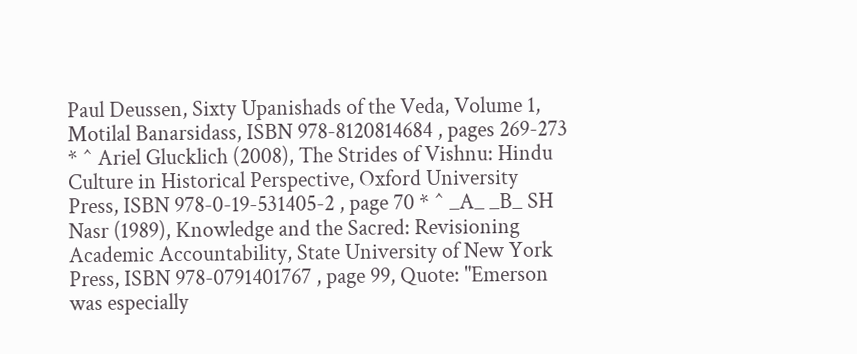Paul Deussen, Sixty Upanishads of the Veda, Volume 1, Motilal Banarsidass, ISBN 978-8120814684 , pages 269-273 * ^ Ariel Glucklich (2008), The Strides of Vishnu: Hindu
Culture in Historical Perspective, Oxford University Press, ISBN 978-0-19-531405-2 , page 70 * ^ _A_ _B_ SH Nasr (1989), Knowledge and the Sacred: Revisioning Academic Accountability, State University of New York Press, ISBN 978-0791401767 , page 99, Quote: "Emerson was especially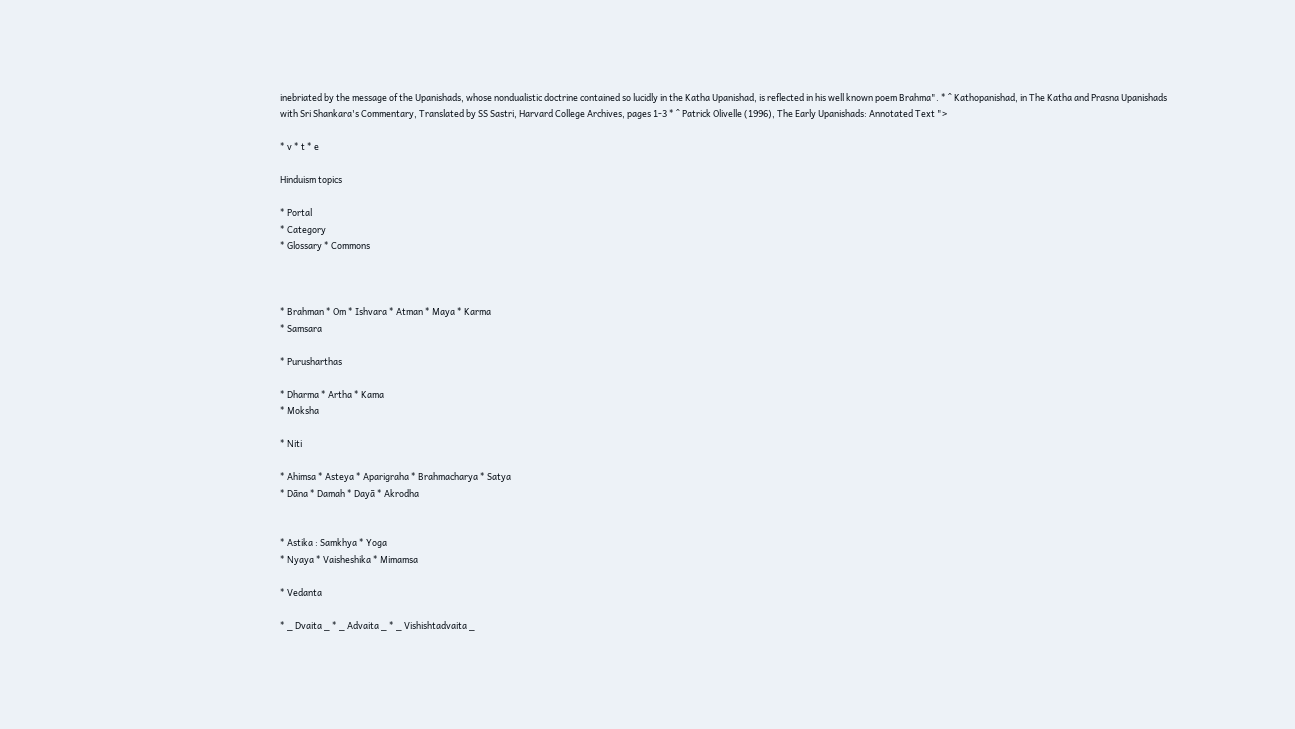inebriated by the message of the Upanishads, whose nondualistic doctrine contained so lucidly in the Katha Upanishad, is reflected in his well known poem Brahma". * ^ Kathopanishad, in The Katha and Prasna Upanishads with Sri Shankara's Commentary, Translated by SS Sastri, Harvard College Archives, pages 1-3 * ^ Patrick Olivelle (1996), The Early Upanishads: Annotated Text ">

* v * t * e

Hinduism topics

* Portal
* Category
* Glossary * Commons



* Brahman * Om * Ishvara * Atman * Maya * Karma
* Samsara

* Purusharthas

* Dharma * Artha * Kama
* Moksha

* Niti

* Ahimsa * Asteya * Aparigraha * Brahmacharya * Satya
* Dāna * Damah * Dayā * Akrodha


* Astika : Samkhya * Yoga
* Nyaya * Vaisheshika * Mimamsa

* Vedanta

* _ Dvaita _ * _ Advaita _ * _ Vishishtadvaita _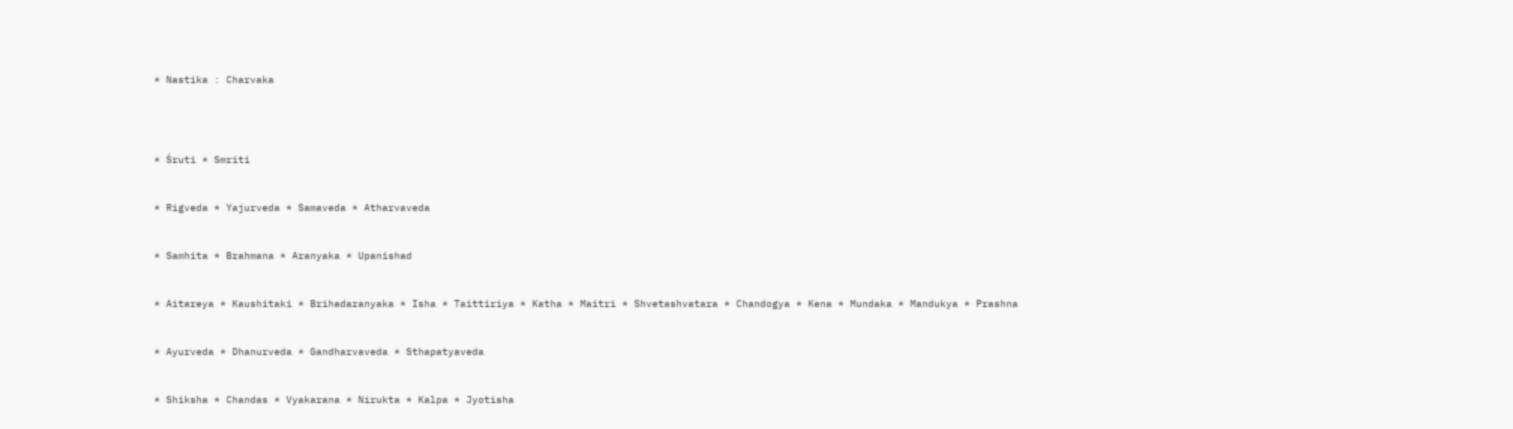* Nastika : Charvaka




* Śruti * Smriti


* Rigveda * Yajurveda * Samaveda * Atharvaveda


* Samhita * Brahmana * Aranyaka * Upanishad


* Aitareya * Kaushitaki * Brihadaranyaka * Isha * Taittiriya * Katha * Maitri * Shvetashvatara * Chandogya * Kena * Mundaka * Mandukya * Prashna


* Ayurveda * Dhanurveda * Gandharvaveda * Sthapatyaveda


* Shiksha * Chandas * Vyakarana * Nirukta * Kalpa * Jyotisha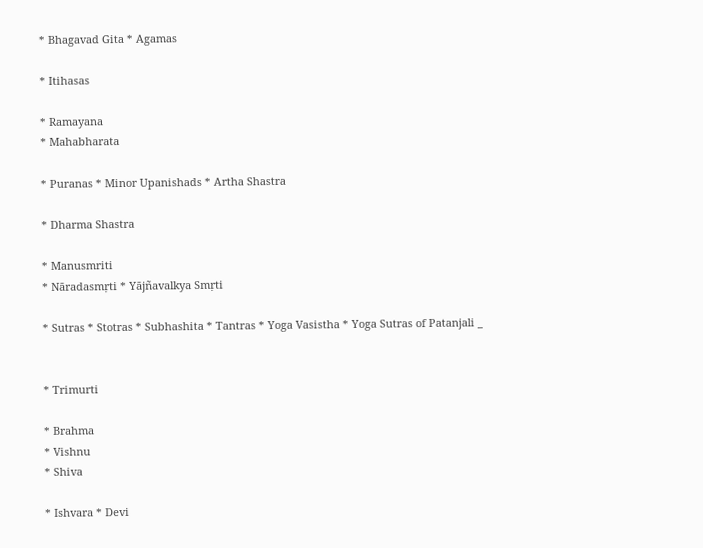* Bhagavad Gita * Agamas

* Itihasas

* Ramayana
* Mahabharata

* Puranas * Minor Upanishads * Artha Shastra

* Dharma Shastra

* Manusmriti
* Nāradasmṛti * Yājñavalkya Smṛti

* Sutras * Stotras * Subhashita * Tantras * Yoga Vasistha * Yoga Sutras of Patanjali _


* Trimurti

* Brahma
* Vishnu
* Shiva

* Ishvara * Devi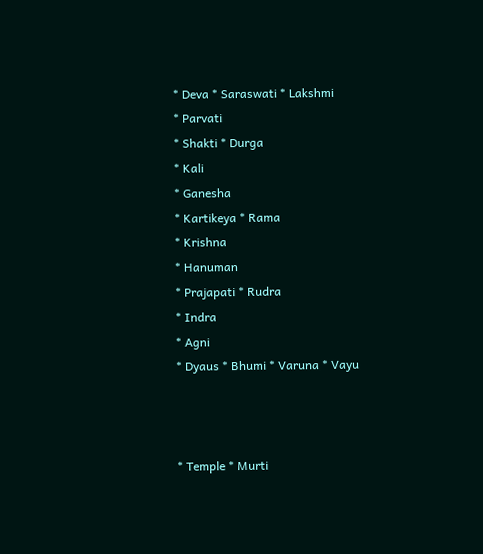* Deva * Saraswati * Lakshmi
* Parvati
* Shakti * Durga
* Kali
* Ganesha
* Kartikeya * Rama
* Krishna
* Hanuman
* Prajapati * Rudra
* Indra
* Agni
* Dyaus * Bhumi * Varuna * Vayu



* Temple * Murti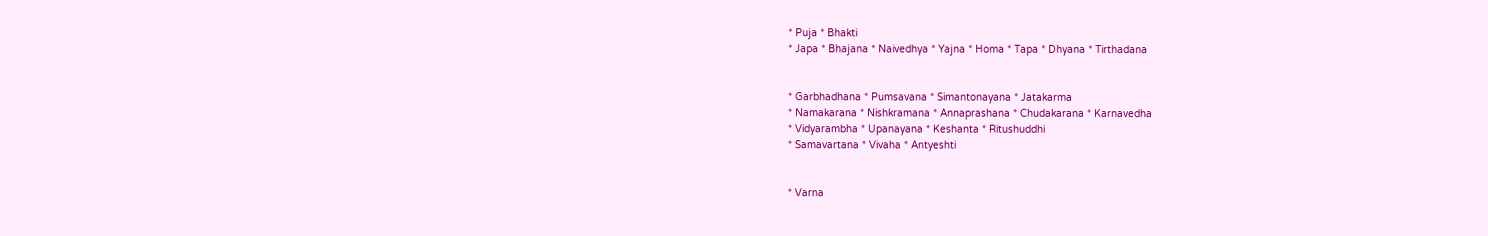* Puja * Bhakti
* Japa * Bhajana * Naivedhya * Yajna * Homa * Tapa * Dhyana * Tirthadana


* Garbhadhana * Pumsavana * Simantonayana * Jatakarma
* Namakarana * Nishkramana * Annaprashana * Chudakarana * Karnavedha
* Vidyarambha * Upanayana * Keshanta * Ritushuddhi
* Samavartana * Vivaha * Antyeshti


* Varna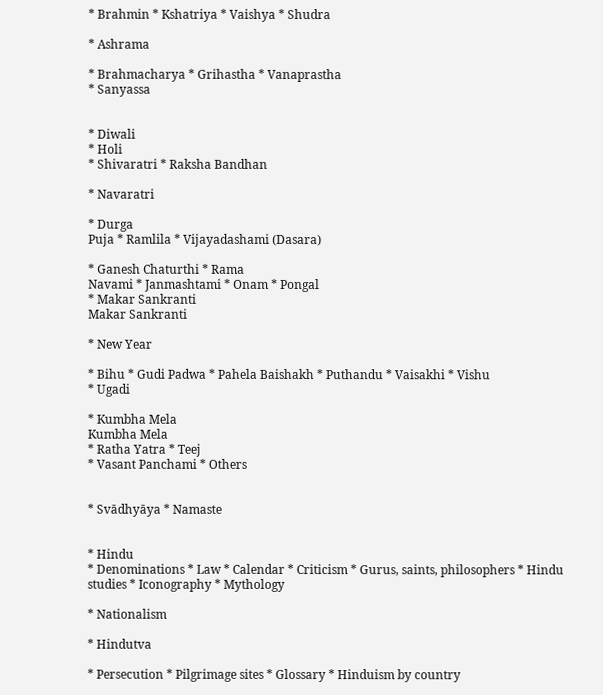* Brahmin * Kshatriya * Vaishya * Shudra

* Ashrama

* Brahmacharya * Grihastha * Vanaprastha
* Sanyassa


* Diwali
* Holi
* Shivaratri * Raksha Bandhan

* Navaratri

* Durga
Puja * Ramlila * Vijayadashami (Dasara)

* Ganesh Chaturthi * Rama
Navami * Janmashtami * Onam * Pongal
* Makar Sankranti
Makar Sankranti

* New Year

* Bihu * Gudi Padwa * Pahela Baishakh * Puthandu * Vaisakhi * Vishu
* Ugadi

* Kumbha Mela
Kumbha Mela
* Ratha Yatra * Teej
* Vasant Panchami * Others


* Svādhyāya * Namaste


* Hindu
* Denominations * Law * Calendar * Criticism * Gurus, saints, philosophers * Hindu
studies * Iconography * Mythology

* Nationalism

* Hindutva

* Persecution * Pilgrimage sites * Glossary * Hinduism by country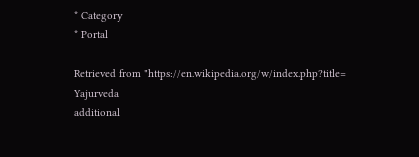* Category
* Portal

Retrieved from "https://en.wikipedia.org/w/index.php?title= Yajurveda
additional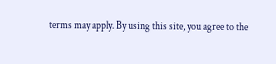terms may apply. By using this site, you agree to the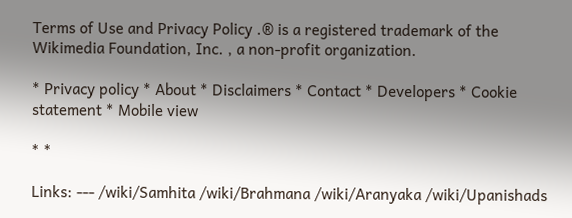Terms of Use and Privacy Policy .® is a registered trademark of the Wikimedia Foundation, Inc. , a non-profit organization.

* Privacy policy * About * Disclaimers * Contact * Developers * Cookie statement * Mobile view

* *

Links: --- /wiki/Samhita /wiki/Brahmana /wiki/Aranyaka /wiki/Upanishads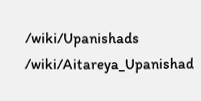/wiki/Upanishads /wiki/Aitareya_Upanishad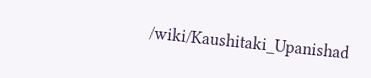/wiki/Kaushitaki_Upanishad